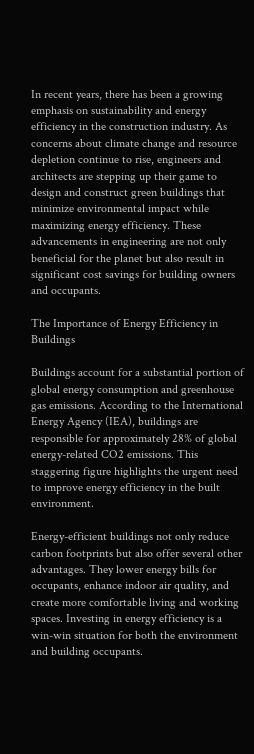In recent years, there has been a growing emphasis on sustainability and energy efficiency in the construction industry. As concerns about climate change and resource depletion continue to rise, engineers and architects are stepping up their game to design and construct green buildings that minimize environmental impact while maximizing energy efficiency. These advancements in engineering are not only beneficial for the planet but also result in significant cost savings for building owners and occupants.

The Importance of Energy Efficiency in Buildings

Buildings account for a substantial portion of global energy consumption and greenhouse gas emissions. According to the International Energy Agency (IEA), buildings are responsible for approximately 28% of global energy-related CO2 emissions. This staggering figure highlights the urgent need to improve energy efficiency in the built environment.

Energy-efficient buildings not only reduce carbon footprints but also offer several other advantages. They lower energy bills for occupants, enhance indoor air quality, and create more comfortable living and working spaces. Investing in energy efficiency is a win-win situation for both the environment and building occupants.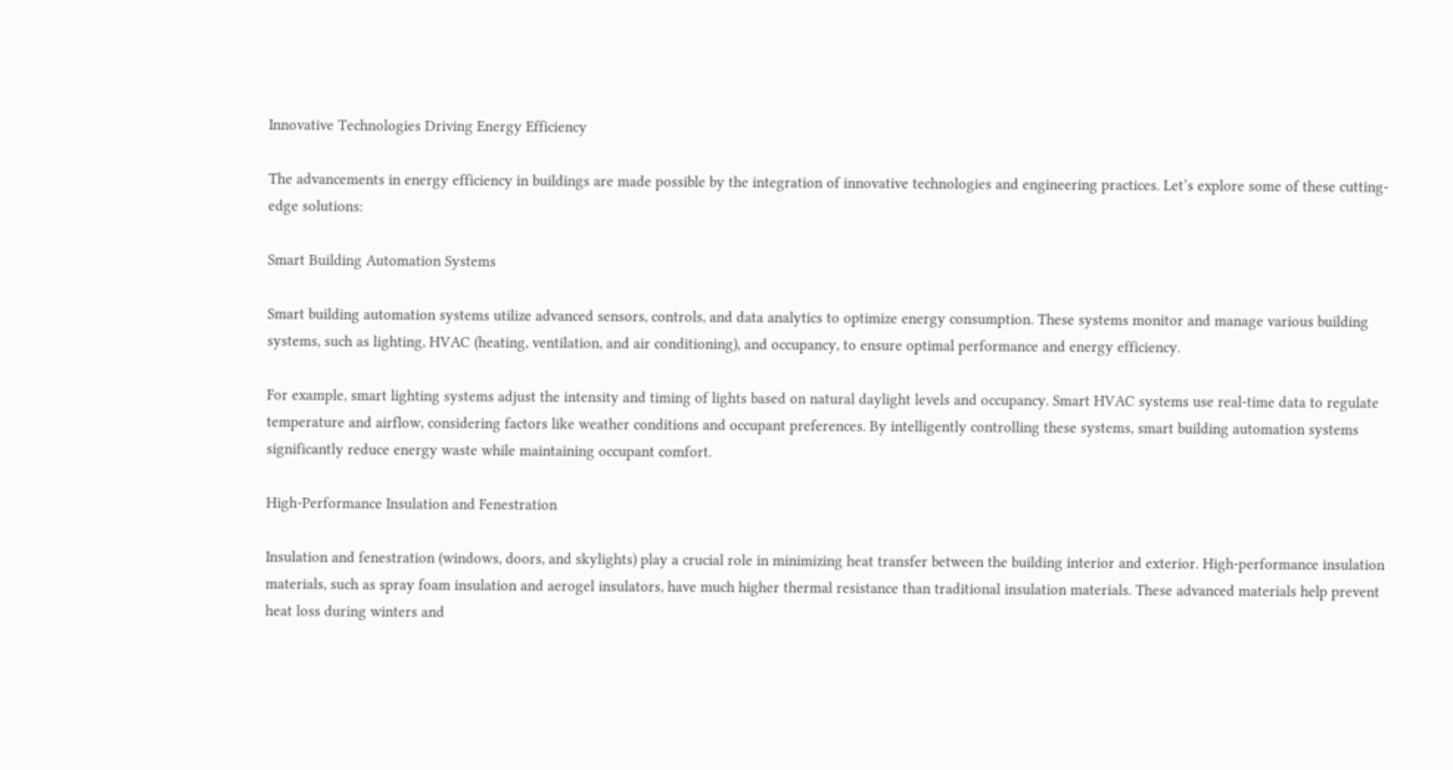Innovative Technologies Driving Energy Efficiency

The advancements in energy efficiency in buildings are made possible by the integration of innovative technologies and engineering practices. Let’s explore some of these cutting-edge solutions:

Smart Building Automation Systems

Smart building automation systems utilize advanced sensors, controls, and data analytics to optimize energy consumption. These systems monitor and manage various building systems, such as lighting, HVAC (heating, ventilation, and air conditioning), and occupancy, to ensure optimal performance and energy efficiency.

For example, smart lighting systems adjust the intensity and timing of lights based on natural daylight levels and occupancy. Smart HVAC systems use real-time data to regulate temperature and airflow, considering factors like weather conditions and occupant preferences. By intelligently controlling these systems, smart building automation systems significantly reduce energy waste while maintaining occupant comfort.

High-Performance Insulation and Fenestration

Insulation and fenestration (windows, doors, and skylights) play a crucial role in minimizing heat transfer between the building interior and exterior. High-performance insulation materials, such as spray foam insulation and aerogel insulators, have much higher thermal resistance than traditional insulation materials. These advanced materials help prevent heat loss during winters and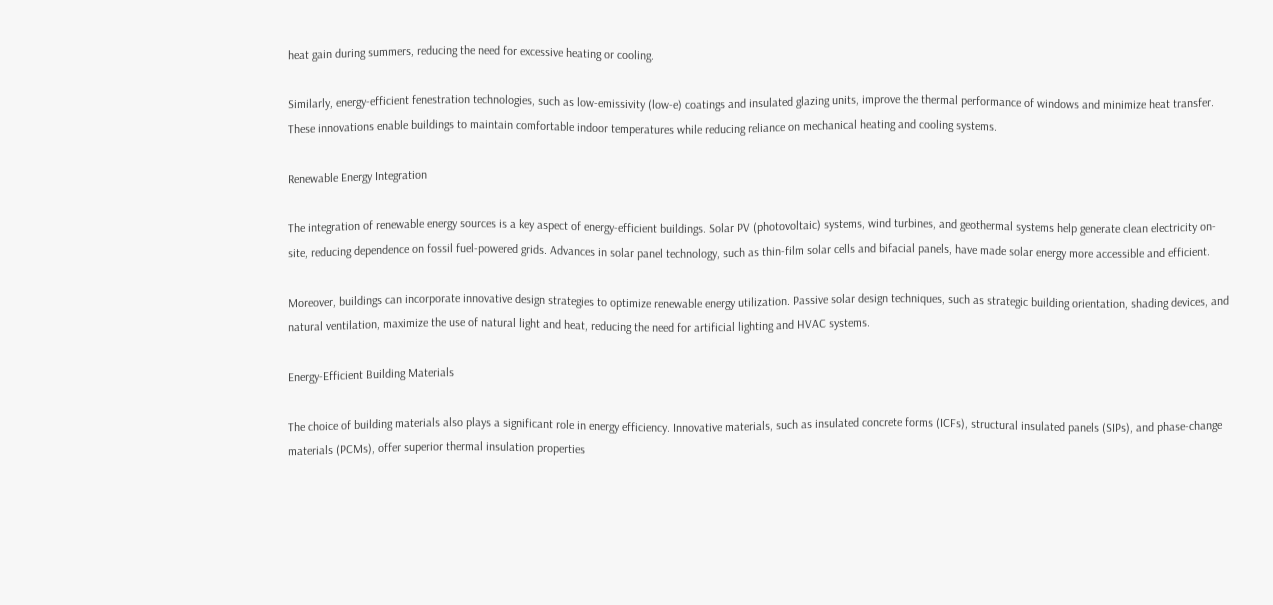heat gain during summers, reducing the need for excessive heating or cooling.

Similarly, energy-efficient fenestration technologies, such as low-emissivity (low-e) coatings and insulated glazing units, improve the thermal performance of windows and minimize heat transfer. These innovations enable buildings to maintain comfortable indoor temperatures while reducing reliance on mechanical heating and cooling systems.

Renewable Energy Integration

The integration of renewable energy sources is a key aspect of energy-efficient buildings. Solar PV (photovoltaic) systems, wind turbines, and geothermal systems help generate clean electricity on-site, reducing dependence on fossil fuel-powered grids. Advances in solar panel technology, such as thin-film solar cells and bifacial panels, have made solar energy more accessible and efficient.

Moreover, buildings can incorporate innovative design strategies to optimize renewable energy utilization. Passive solar design techniques, such as strategic building orientation, shading devices, and natural ventilation, maximize the use of natural light and heat, reducing the need for artificial lighting and HVAC systems.

Energy-Efficient Building Materials

The choice of building materials also plays a significant role in energy efficiency. Innovative materials, such as insulated concrete forms (ICFs), structural insulated panels (SIPs), and phase-change materials (PCMs), offer superior thermal insulation properties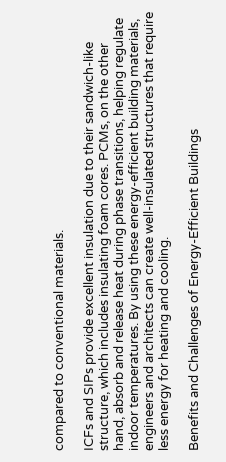compared to conventional materials.

ICFs and SIPs provide excellent insulation due to their sandwich-like structure, which includes insulating foam cores. PCMs, on the other hand, absorb and release heat during phase transitions, helping regulate indoor temperatures. By using these energy-efficient building materials, engineers and architects can create well-insulated structures that require less energy for heating and cooling.

Benefits and Challenges of Energy-Efficient Buildings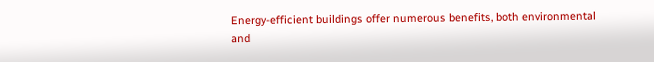Energy-efficient buildings offer numerous benefits, both environmental and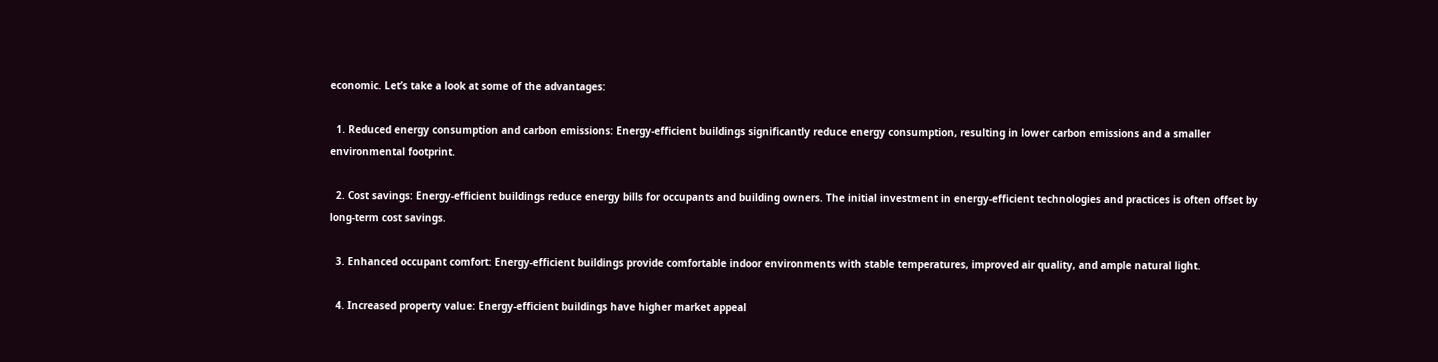economic. Let’s take a look at some of the advantages:

  1. Reduced energy consumption and carbon emissions: Energy-efficient buildings significantly reduce energy consumption, resulting in lower carbon emissions and a smaller environmental footprint.

  2. Cost savings: Energy-efficient buildings reduce energy bills for occupants and building owners. The initial investment in energy-efficient technologies and practices is often offset by long-term cost savings.

  3. Enhanced occupant comfort: Energy-efficient buildings provide comfortable indoor environments with stable temperatures, improved air quality, and ample natural light.

  4. Increased property value: Energy-efficient buildings have higher market appeal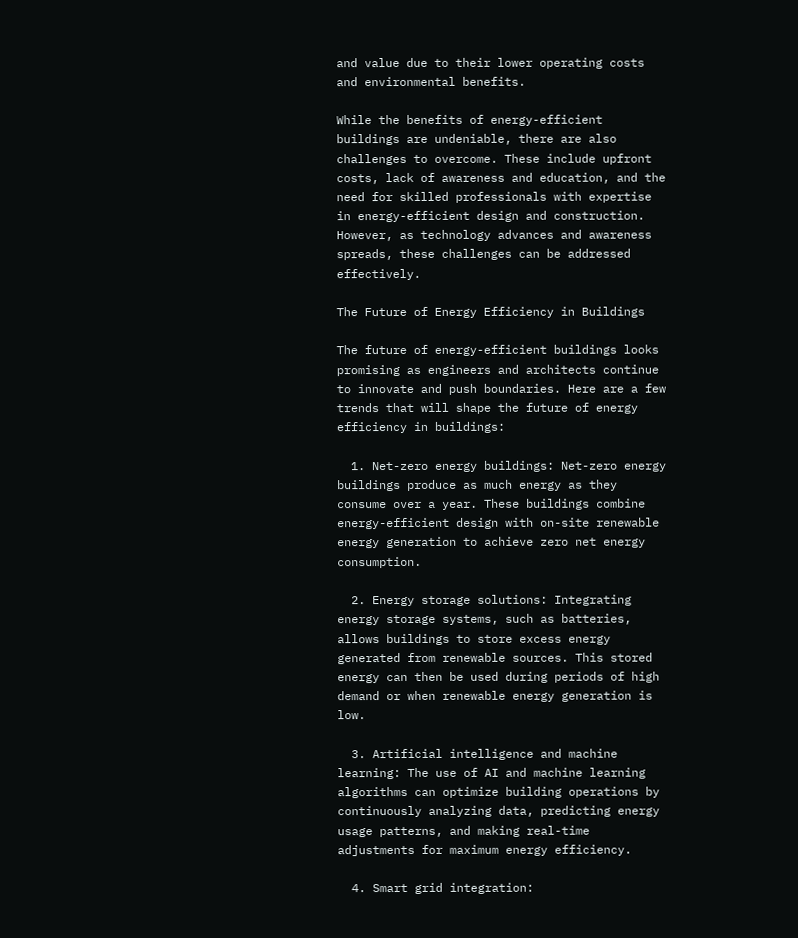and value due to their lower operating costs and environmental benefits.

While the benefits of energy-efficient buildings are undeniable, there are also challenges to overcome. These include upfront costs, lack of awareness and education, and the need for skilled professionals with expertise in energy-efficient design and construction. However, as technology advances and awareness spreads, these challenges can be addressed effectively.

The Future of Energy Efficiency in Buildings

The future of energy-efficient buildings looks promising as engineers and architects continue to innovate and push boundaries. Here are a few trends that will shape the future of energy efficiency in buildings:

  1. Net-zero energy buildings: Net-zero energy buildings produce as much energy as they consume over a year. These buildings combine energy-efficient design with on-site renewable energy generation to achieve zero net energy consumption.

  2. Energy storage solutions: Integrating energy storage systems, such as batteries, allows buildings to store excess energy generated from renewable sources. This stored energy can then be used during periods of high demand or when renewable energy generation is low.

  3. Artificial intelligence and machine learning: The use of AI and machine learning algorithms can optimize building operations by continuously analyzing data, predicting energy usage patterns, and making real-time adjustments for maximum energy efficiency.

  4. Smart grid integration: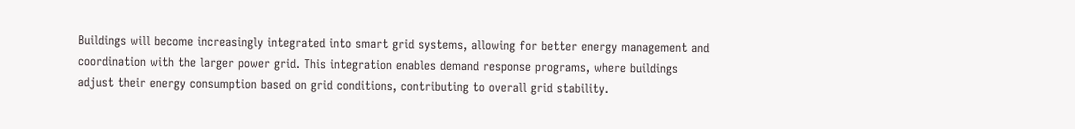Buildings will become increasingly integrated into smart grid systems, allowing for better energy management and coordination with the larger power grid. This integration enables demand response programs, where buildings adjust their energy consumption based on grid conditions, contributing to overall grid stability.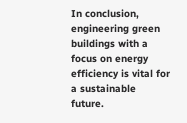In conclusion, engineering green buildings with a focus on energy efficiency is vital for a sustainable future.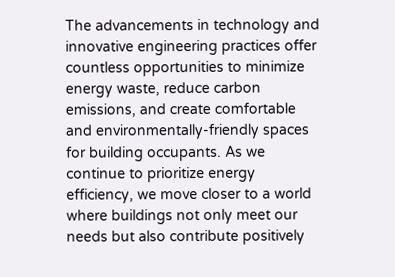The advancements in technology and innovative engineering practices offer countless opportunities to minimize energy waste, reduce carbon emissions, and create comfortable and environmentally-friendly spaces for building occupants. As we continue to prioritize energy efficiency, we move closer to a world where buildings not only meet our needs but also contribute positively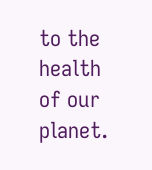to the health of our planet.